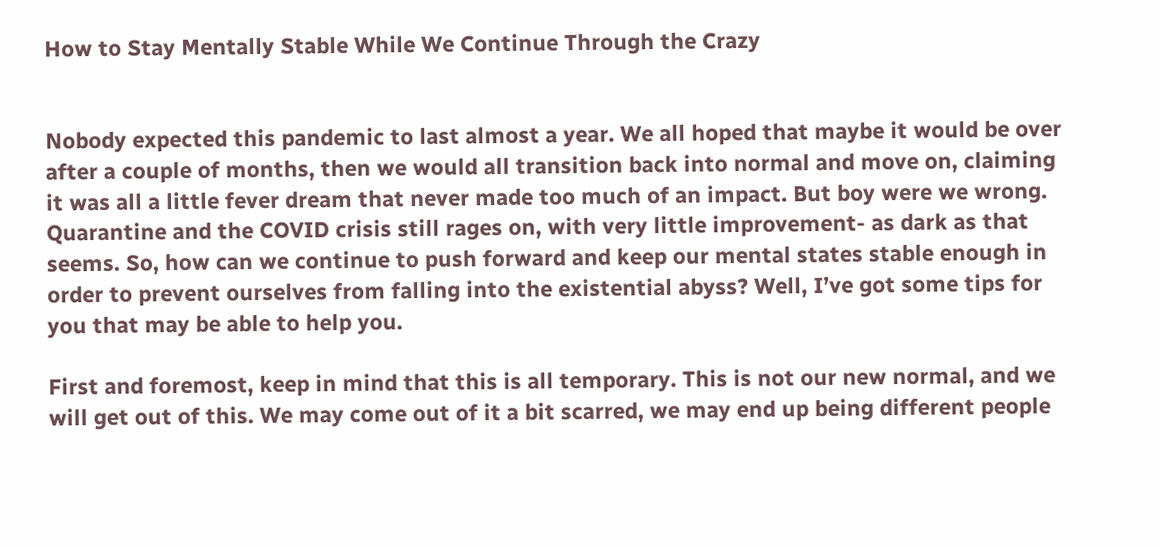How to Stay Mentally Stable While We Continue Through the Crazy


Nobody expected this pandemic to last almost a year. We all hoped that maybe it would be over after a couple of months, then we would all transition back into normal and move on, claiming it was all a little fever dream that never made too much of an impact. But boy were we wrong. Quarantine and the COVID crisis still rages on, with very little improvement- as dark as that seems. So, how can we continue to push forward and keep our mental states stable enough in order to prevent ourselves from falling into the existential abyss? Well, I’ve got some tips for you that may be able to help you.

First and foremost, keep in mind that this is all temporary. This is not our new normal, and we will get out of this. We may come out of it a bit scarred, we may end up being different people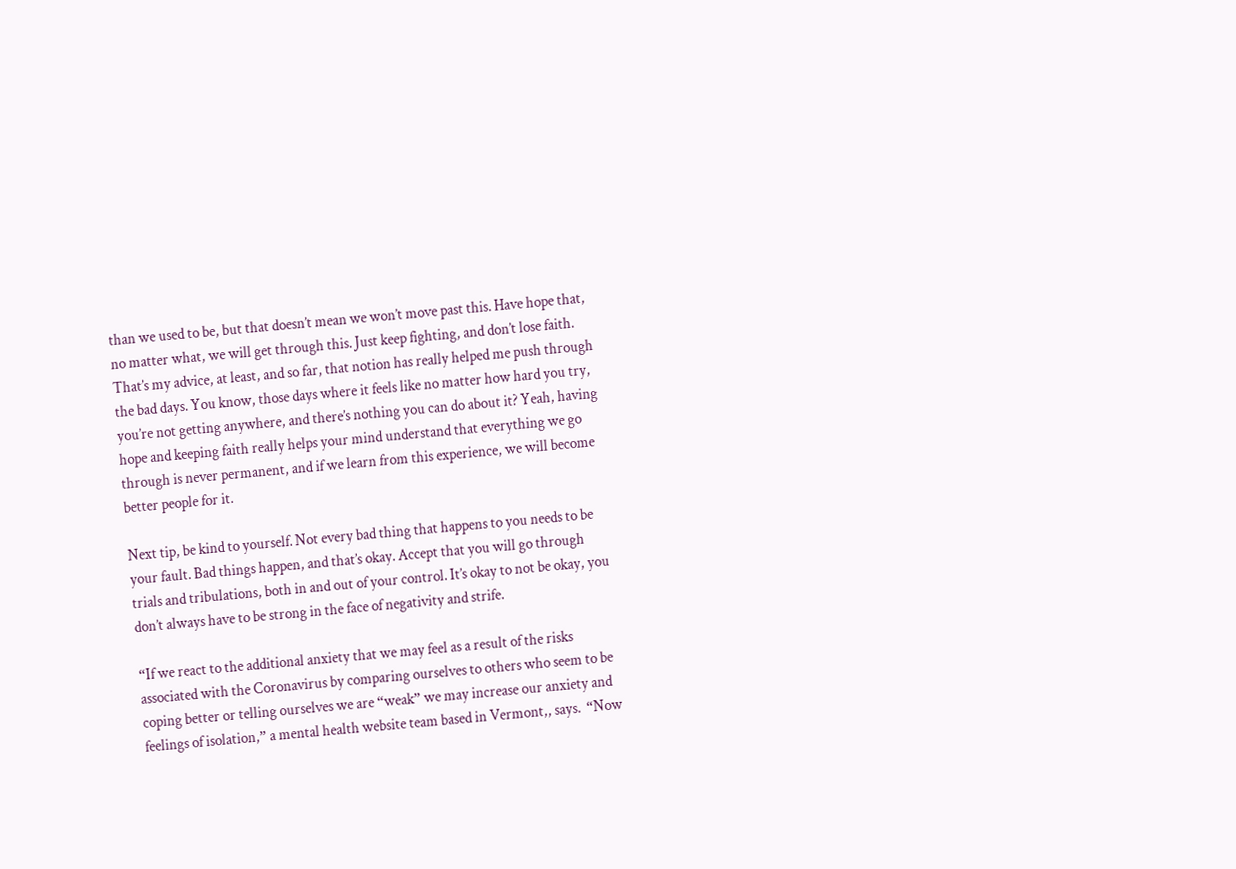than we used to be, but that doesn’t mean we won’t move past this. Have hope that, no matter what, we will get through this. Just keep fighting, and don’t lose faith. That’s my advice, at least, and so far, that notion has really helped me push through the bad days. You know, those days where it feels like no matter how hard you try, you’re not getting anywhere, and there’s nothing you can do about it? Yeah, having hope and keeping faith really helps your mind understand that everything we go through is never permanent, and if we learn from this experience, we will become better people for it.

Next tip, be kind to yourself. Not every bad thing that happens to you needs to be your fault. Bad things happen, and that’s okay. Accept that you will go through trials and tribulations, both in and out of your control. It’s okay to not be okay, you don’t always have to be strong in the face of negativity and strife.

“If we react to the additional anxiety that we may feel as a result of the risks associated with the Coronavirus by comparing ourselves to others who seem to be coping better or telling ourselves we are “weak” we may increase our anxiety and feelings of isolation,” a mental health website team based in Vermont,, says.  “Now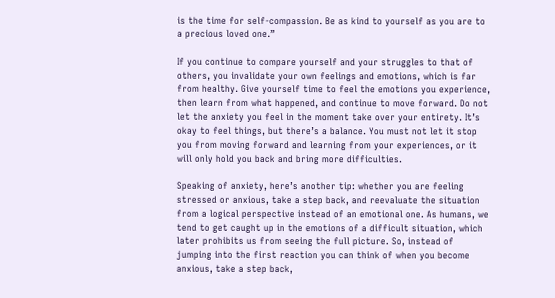is the time for self-compassion. Be as kind to yourself as you are to a precious loved one.”

If you continue to compare yourself and your struggles to that of others, you invalidate your own feelings and emotions, which is far from healthy. Give yourself time to feel the emotions you experience, then learn from what happened, and continue to move forward. Do not let the anxiety you feel in the moment take over your entirety. It’s okay to feel things, but there’s a balance. You must not let it stop you from moving forward and learning from your experiences, or it will only hold you back and bring more difficulties.

Speaking of anxiety, here’s another tip: whether you are feeling stressed or anxious, take a step back, and reevaluate the situation from a logical perspective instead of an emotional one. As humans, we tend to get caught up in the emotions of a difficult situation, which later prohibits us from seeing the full picture. So, instead of jumping into the first reaction you can think of when you become anxious, take a step back,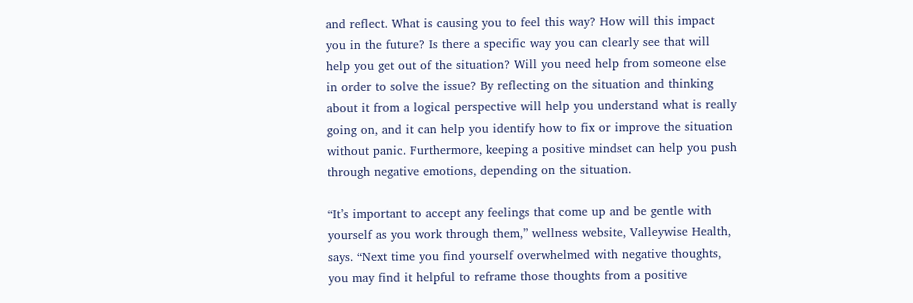and reflect. What is causing you to feel this way? How will this impact you in the future? Is there a specific way you can clearly see that will help you get out of the situation? Will you need help from someone else in order to solve the issue? By reflecting on the situation and thinking about it from a logical perspective will help you understand what is really going on, and it can help you identify how to fix or improve the situation without panic. Furthermore, keeping a positive mindset can help you push through negative emotions, depending on the situation.

“It’s important to accept any feelings that come up and be gentle with yourself as you work through them,” wellness website, Valleywise Health, says. “Next time you find yourself overwhelmed with negative thoughts, you may find it helpful to reframe those thoughts from a positive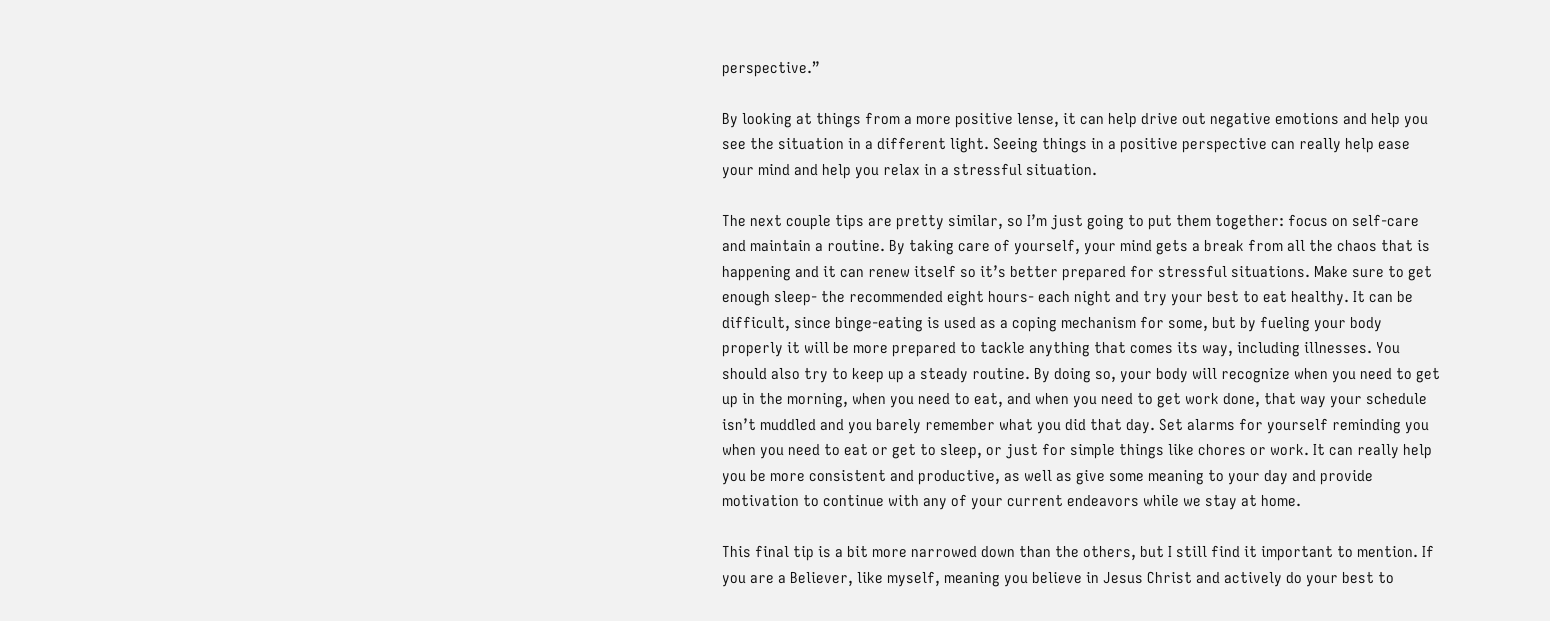perspective.”

By looking at things from a more positive lense, it can help drive out negative emotions and help you see the situation in a different light. Seeing things in a positive perspective can really help ease your mind and help you relax in a stressful situation.

The next couple tips are pretty similar, so I’m just going to put them together: focus on self-care and maintain a routine. By taking care of yourself, your mind gets a break from all the chaos that is happening and it can renew itself so it’s better prepared for stressful situations. Make sure to get enough sleep- the recommended eight hours- each night and try your best to eat healthy. It can be difficult, since binge-eating is used as a coping mechanism for some, but by fueling your body properly it will be more prepared to tackle anything that comes its way, including illnesses. You should also try to keep up a steady routine. By doing so, your body will recognize when you need to get up in the morning, when you need to eat, and when you need to get work done, that way your schedule isn’t muddled and you barely remember what you did that day. Set alarms for yourself reminding you when you need to eat or get to sleep, or just for simple things like chores or work. It can really help you be more consistent and productive, as well as give some meaning to your day and provide motivation to continue with any of your current endeavors while we stay at home.

This final tip is a bit more narrowed down than the others, but I still find it important to mention. If you are a Believer, like myself, meaning you believe in Jesus Christ and actively do your best to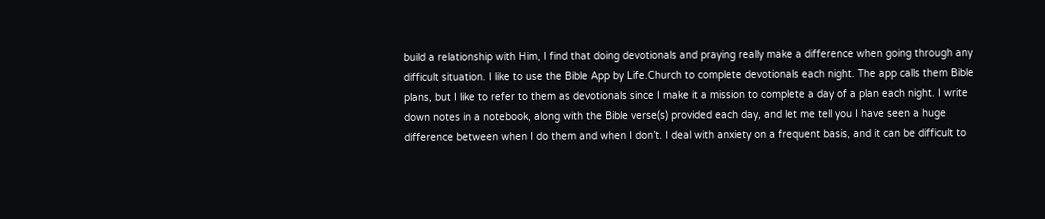build a relationship with Him, I find that doing devotionals and praying really make a difference when going through any difficult situation. I like to use the Bible App by Life.Church to complete devotionals each night. The app calls them Bible plans, but I like to refer to them as devotionals since I make it a mission to complete a day of a plan each night. I write down notes in a notebook, along with the Bible verse(s) provided each day, and let me tell you I have seen a huge difference between when I do them and when I don’t. I deal with anxiety on a frequent basis, and it can be difficult to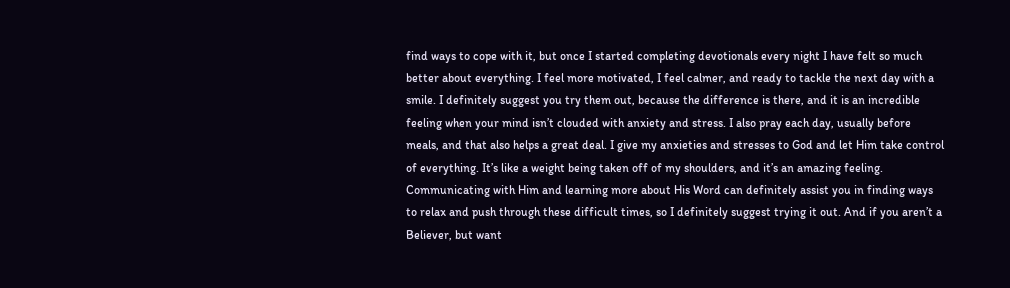find ways to cope with it, but once I started completing devotionals every night I have felt so much better about everything. I feel more motivated, I feel calmer, and ready to tackle the next day with a smile. I definitely suggest you try them out, because the difference is there, and it is an incredible feeling when your mind isn’t clouded with anxiety and stress. I also pray each day, usually before meals, and that also helps a great deal. I give my anxieties and stresses to God and let Him take control of everything. It’s like a weight being taken off of my shoulders, and it’s an amazing feeling. Communicating with Him and learning more about His Word can definitely assist you in finding ways to relax and push through these difficult times, so I definitely suggest trying it out. And if you aren’t a Believer, but want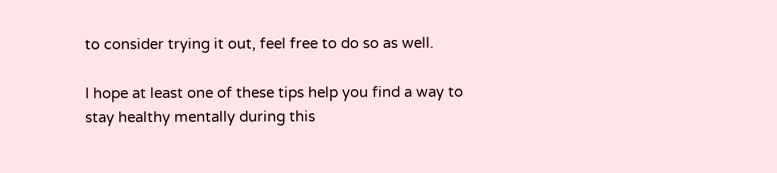to consider trying it out, feel free to do so as well.

I hope at least one of these tips help you find a way to stay healthy mentally during this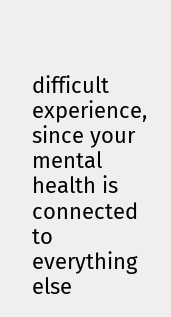difficult experience, since your mental health is connected to everything else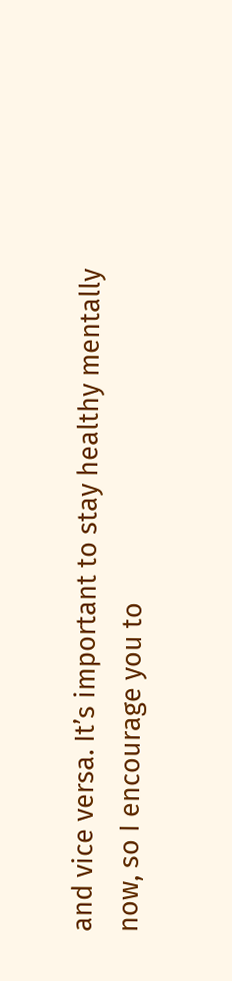and vice versa. It’s important to stay healthy mentally now, so I encourage you to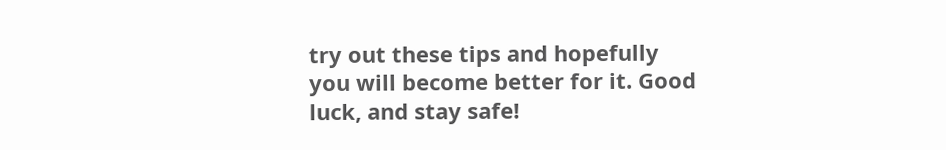try out these tips and hopefully you will become better for it. Good luck, and stay safe!